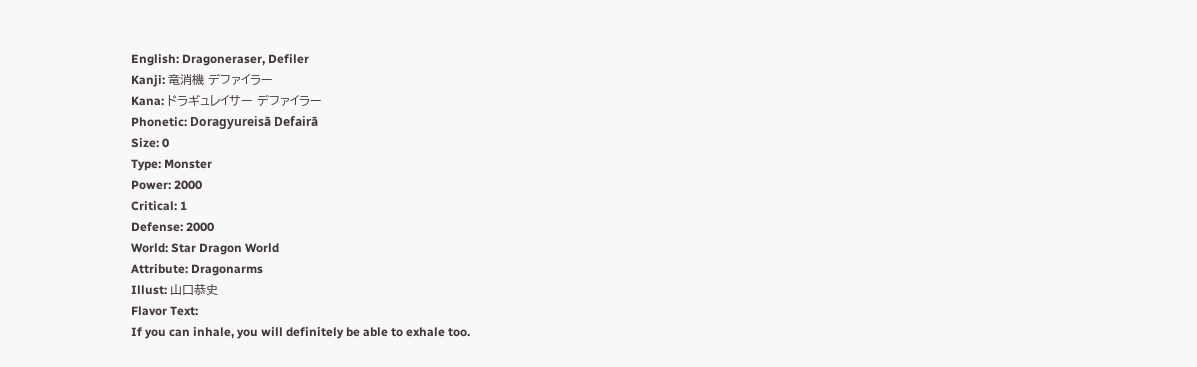English: Dragoneraser, Defiler
Kanji: 竜消機 デファイラー
Kana: ドラギュレイサー デファイラー
Phonetic: Doragyureisā Defairā
Size: 0
Type: Monster
Power: 2000
Critical: 1
Defense: 2000
World: Star Dragon World
Attribute: Dragonarms
Illust: 山口恭史
Flavor Text:
If you can inhale, you will definitely be able to exhale too.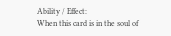Ability / Effect:
When this card is in the soul of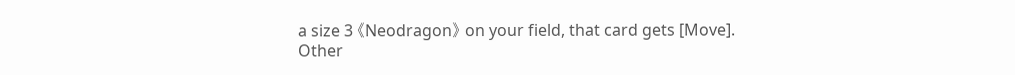a size 3 《Neodragon》 on your field, that card gets [Move].
Other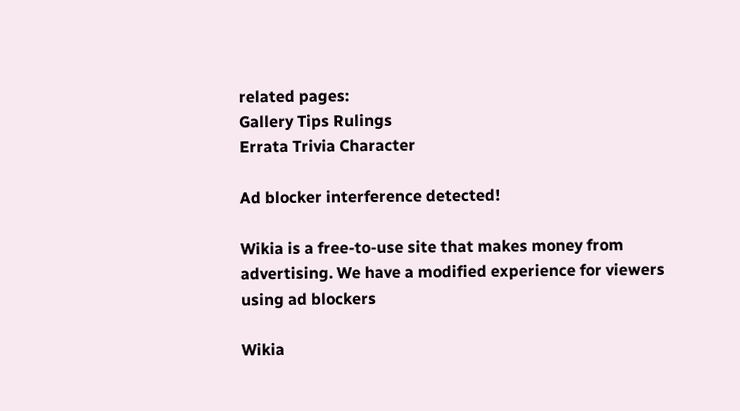related pages:
Gallery Tips Rulings
Errata Trivia Character

Ad blocker interference detected!

Wikia is a free-to-use site that makes money from advertising. We have a modified experience for viewers using ad blockers

Wikia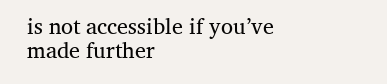is not accessible if you’ve made further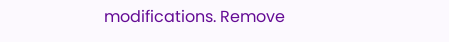modifications. Remove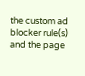the custom ad blocker rule(s) and the page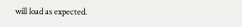will load as expected.